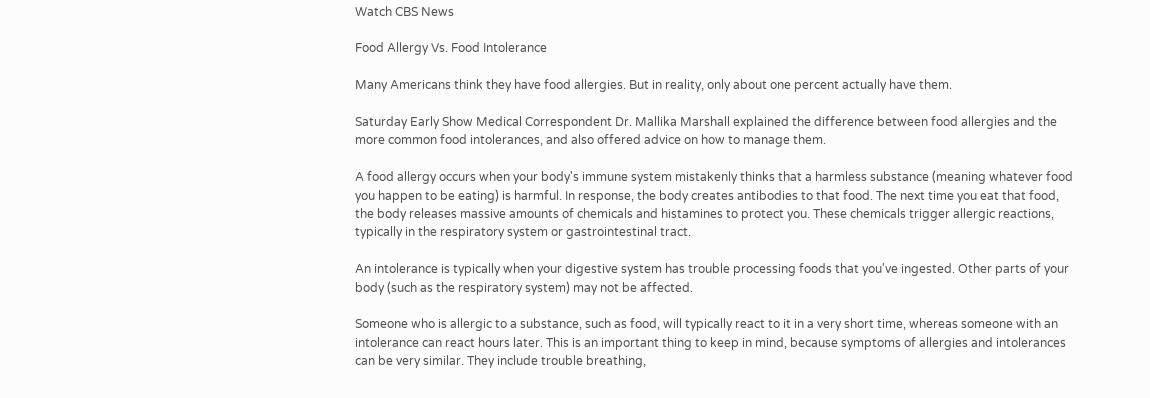Watch CBS News

Food Allergy Vs. Food Intolerance

Many Americans think they have food allergies. But in reality, only about one percent actually have them.

Saturday Early Show Medical Correspondent Dr. Mallika Marshall explained the difference between food allergies and the more common food intolerances, and also offered advice on how to manage them.

A food allergy occurs when your body's immune system mistakenly thinks that a harmless substance (meaning whatever food you happen to be eating) is harmful. In response, the body creates antibodies to that food. The next time you eat that food, the body releases massive amounts of chemicals and histamines to protect you. These chemicals trigger allergic reactions, typically in the respiratory system or gastrointestinal tract.

An intolerance is typically when your digestive system has trouble processing foods that you've ingested. Other parts of your body (such as the respiratory system) may not be affected.

Someone who is allergic to a substance, such as food, will typically react to it in a very short time, whereas someone with an intolerance can react hours later. This is an important thing to keep in mind, because symptoms of allergies and intolerances can be very similar. They include trouble breathing,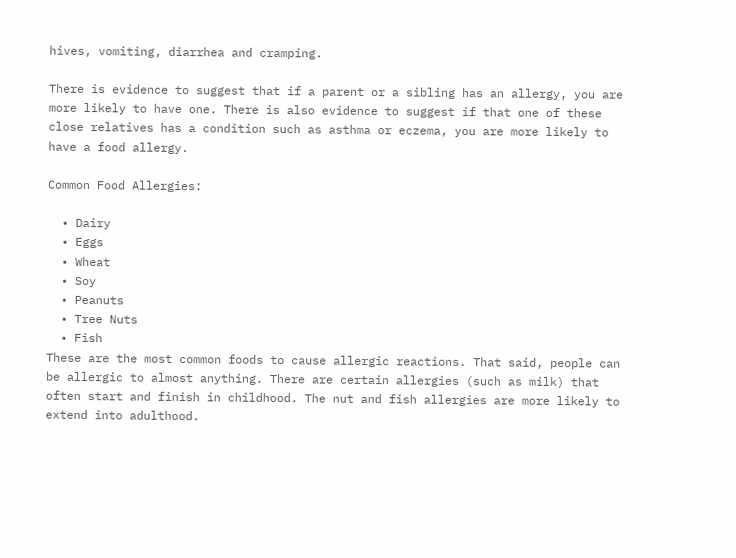hives, vomiting, diarrhea and cramping.

There is evidence to suggest that if a parent or a sibling has an allergy, you are more likely to have one. There is also evidence to suggest if that one of these close relatives has a condition such as asthma or eczema, you are more likely to have a food allergy.

Common Food Allergies:

  • Dairy
  • Eggs
  • Wheat
  • Soy
  • Peanuts
  • Tree Nuts
  • Fish
These are the most common foods to cause allergic reactions. That said, people can be allergic to almost anything. There are certain allergies (such as milk) that often start and finish in childhood. The nut and fish allergies are more likely to extend into adulthood.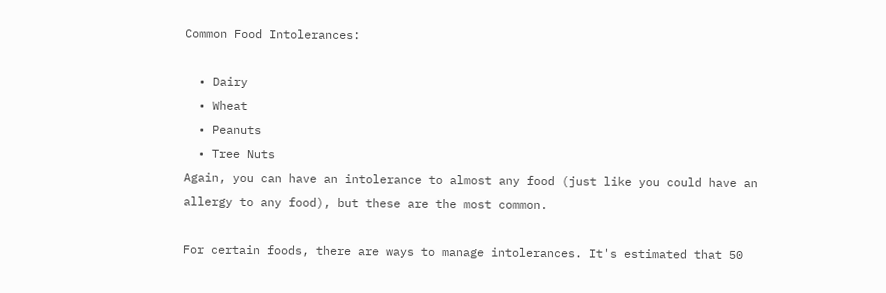Common Food Intolerances:

  • Dairy
  • Wheat
  • Peanuts
  • Tree Nuts
Again, you can have an intolerance to almost any food (just like you could have an allergy to any food), but these are the most common.

For certain foods, there are ways to manage intolerances. It's estimated that 50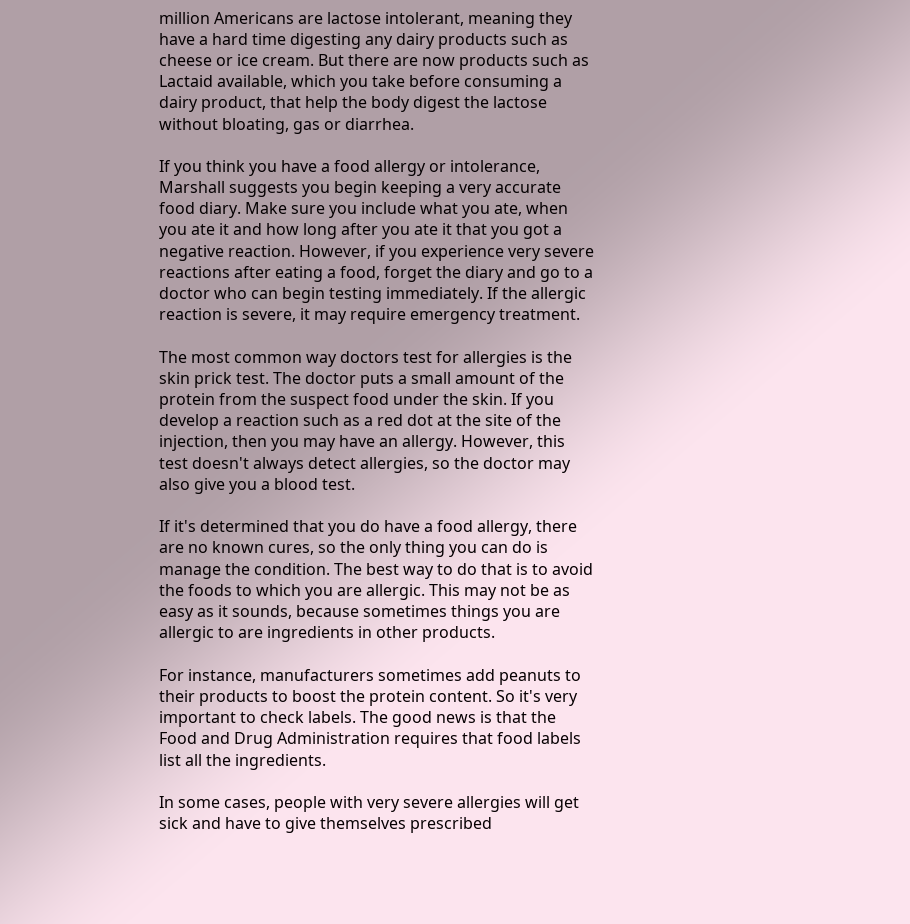million Americans are lactose intolerant, meaning they have a hard time digesting any dairy products such as cheese or ice cream. But there are now products such as Lactaid available, which you take before consuming a dairy product, that help the body digest the lactose without bloating, gas or diarrhea.

If you think you have a food allergy or intolerance, Marshall suggests you begin keeping a very accurate food diary. Make sure you include what you ate, when you ate it and how long after you ate it that you got a negative reaction. However, if you experience very severe reactions after eating a food, forget the diary and go to a doctor who can begin testing immediately. If the allergic reaction is severe, it may require emergency treatment.

The most common way doctors test for allergies is the skin prick test. The doctor puts a small amount of the protein from the suspect food under the skin. If you develop a reaction such as a red dot at the site of the injection, then you may have an allergy. However, this test doesn't always detect allergies, so the doctor may also give you a blood test.

If it's determined that you do have a food allergy, there are no known cures, so the only thing you can do is manage the condition. The best way to do that is to avoid the foods to which you are allergic. This may not be as easy as it sounds, because sometimes things you are allergic to are ingredients in other products.

For instance, manufacturers sometimes add peanuts to their products to boost the protein content. So it's very important to check labels. The good news is that the Food and Drug Administration requires that food labels list all the ingredients.

In some cases, people with very severe allergies will get sick and have to give themselves prescribed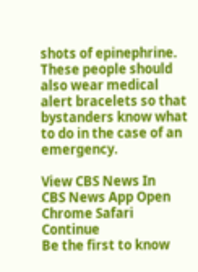shots of epinephrine. These people should also wear medical alert bracelets so that bystanders know what to do in the case of an emergency.

View CBS News In
CBS News App Open
Chrome Safari Continue
Be the first to know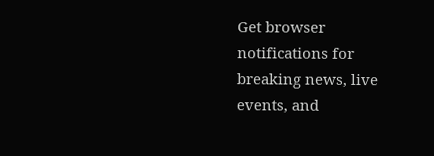Get browser notifications for breaking news, live events, and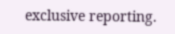exclusive reporting.